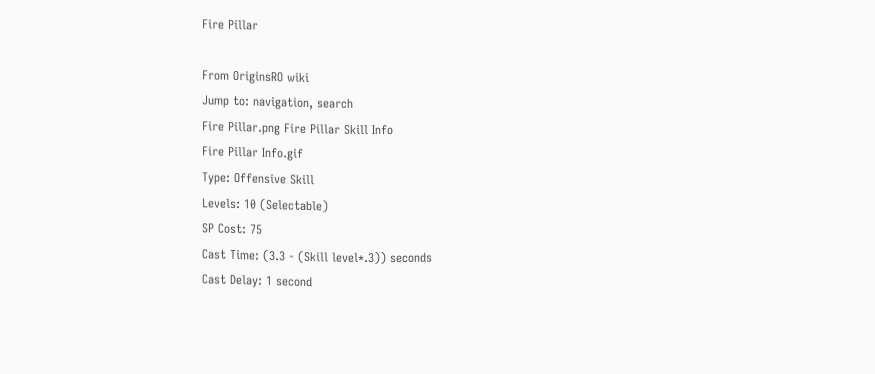Fire Pillar

From OriginsRO wiki
Jump to: navigation, search
Fire Pillar.png Fire Pillar Skill Info
Fire Pillar Info.gif
Type: Offensive Skill
Levels: 10 (Selectable)
SP Cost: 75
Cast Time: (3.3 - (Skill level*.3)) seconds
Cast Delay: 1 second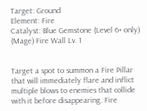Target: Ground
Element: Fire
Catalyst: Blue Gemstone (Level 6+ only)
(Mage) Fire Wall Lv. 1


Target a spot to summon a Fire Pillar that will immediately flare and inflict multiple blows to enemies that collide with it before disappearing. Fire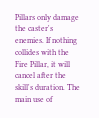Pillars only damage the caster's enemies. If nothing collides with the Fire Pillar, it will cancel after the skill's duration. The main use of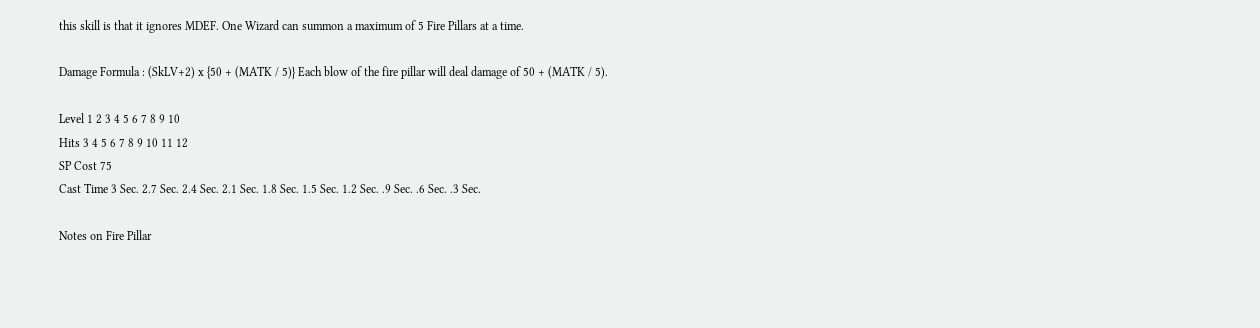this skill is that it ignores MDEF. One Wizard can summon a maximum of 5 Fire Pillars at a time.

Damage Formula : (SkLV+2) x {50 + (MATK / 5)} Each blow of the fire pillar will deal damage of 50 + (MATK / 5).

Level 1 2 3 4 5 6 7 8 9 10
Hits 3 4 5 6 7 8 9 10 11 12
SP Cost 75
Cast Time 3 Sec. 2.7 Sec. 2.4 Sec. 2.1 Sec. 1.8 Sec. 1.5 Sec. 1.2 Sec. .9 Sec. .6 Sec. .3 Sec.

Notes on Fire Pillar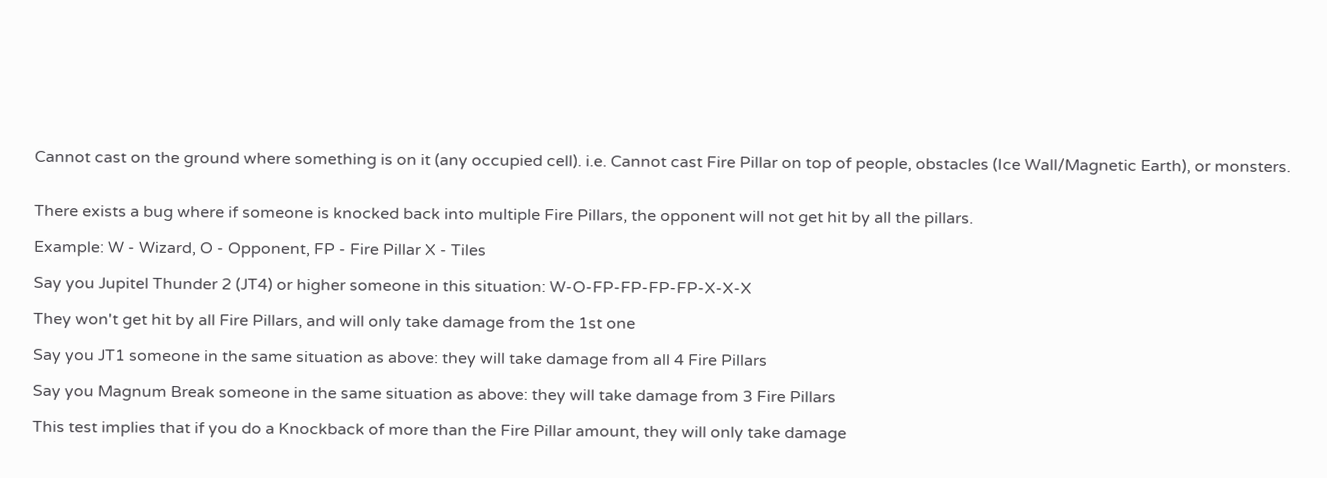Cannot cast on the ground where something is on it (any occupied cell). i.e. Cannot cast Fire Pillar on top of people, obstacles (Ice Wall/Magnetic Earth), or monsters.


There exists a bug where if someone is knocked back into multiple Fire Pillars, the opponent will not get hit by all the pillars.

Example: W - Wizard, O - Opponent, FP - Fire Pillar X - Tiles

Say you Jupitel Thunder 2 (JT4) or higher someone in this situation: W-O-FP-FP-FP-FP-X-X-X

They won't get hit by all Fire Pillars, and will only take damage from the 1st one

Say you JT1 someone in the same situation as above: they will take damage from all 4 Fire Pillars

Say you Magnum Break someone in the same situation as above: they will take damage from 3 Fire Pillars

This test implies that if you do a Knockback of more than the Fire Pillar amount, they will only take damage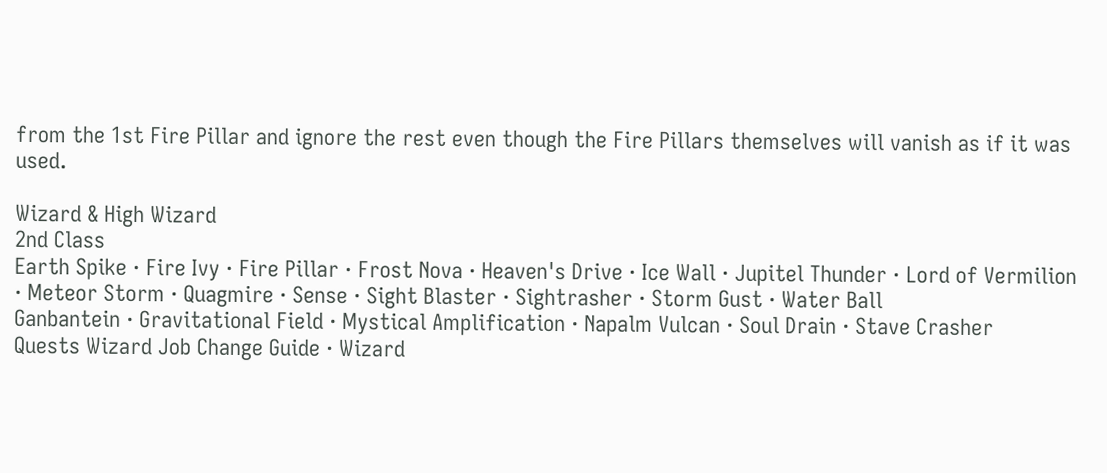from the 1st Fire Pillar and ignore the rest even though the Fire Pillars themselves will vanish as if it was used.

Wizard & High Wizard
2nd Class
Earth Spike · Fire Ivy · Fire Pillar · Frost Nova · Heaven's Drive · Ice Wall · Jupitel Thunder · Lord of Vermilion · Meteor Storm · Quagmire · Sense · Sight Blaster · Sightrasher · Storm Gust · Water Ball
Ganbantein · Gravitational Field · Mystical Amplification · Napalm Vulcan · Soul Drain · Stave Crasher
Quests Wizard Job Change Guide · Wizard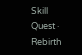Skill Quest · Rebirth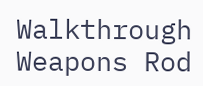Walkthrough
Weapons Rod